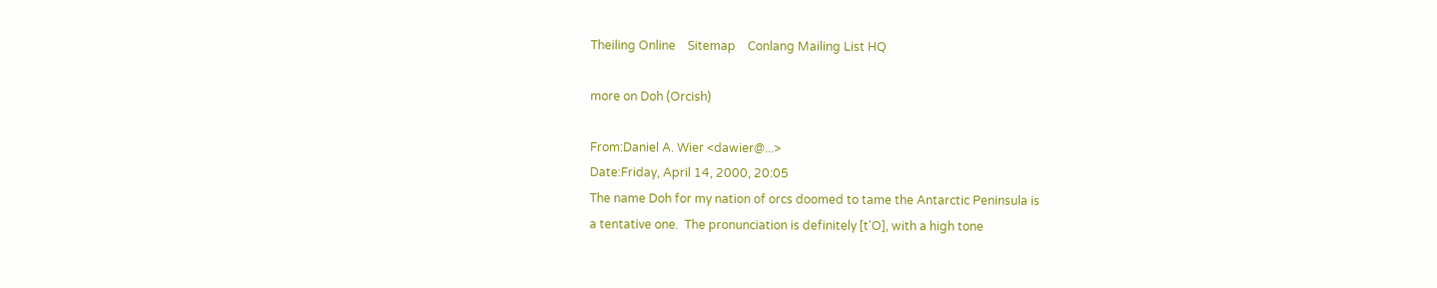Theiling Online    Sitemap    Conlang Mailing List HQ

more on Doh (Orcish)

From:Daniel A. Wier <dawier@...>
Date:Friday, April 14, 2000, 20:05
The name Doh for my nation of orcs doomed to tame the Antarctic Peninsula is
a tentative one.  The pronunciation is definitely [t'O], with a high tone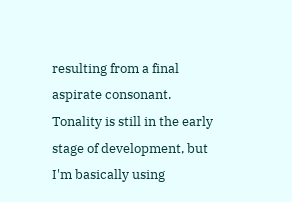resulting from a final aspirate consonant.  Tonality is still in the early
stage of development, but I'm basically using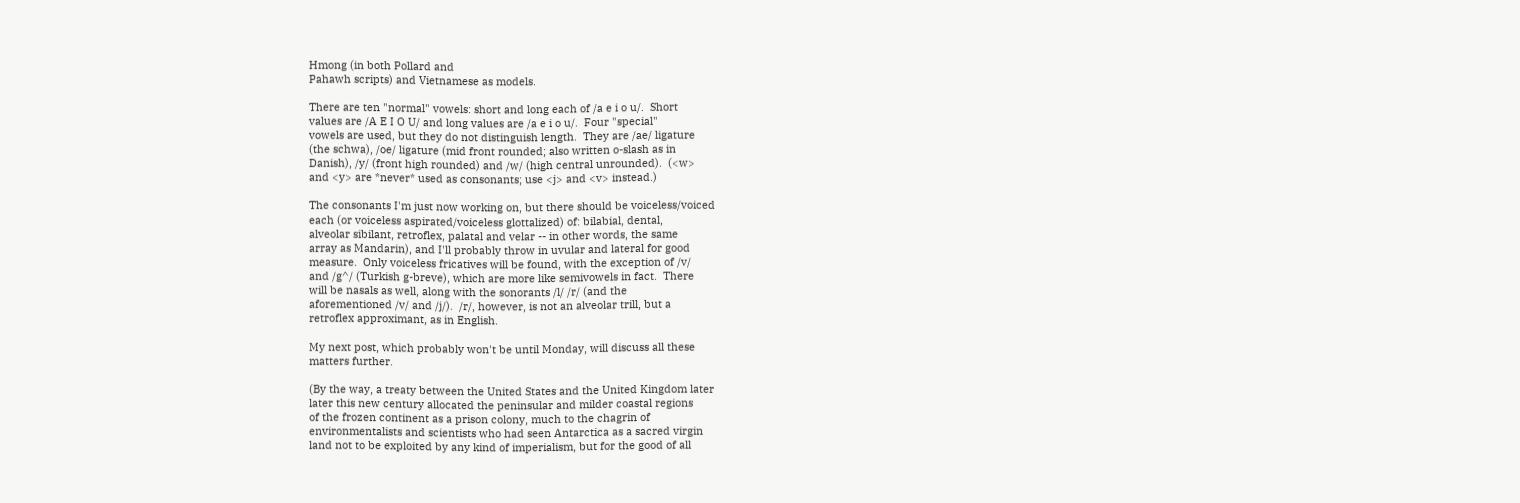Hmong (in both Pollard and
Pahawh scripts) and Vietnamese as models.

There are ten "normal" vowels: short and long each of /a e i o u/.  Short
values are /A E I O U/ and long values are /a e i o u/.  Four "special"
vowels are used, but they do not distinguish length.  They are /ae/ ligature
(the schwa), /oe/ ligature (mid front rounded; also written o-slash as in
Danish), /y/ (front high rounded) and /w/ (high central unrounded).  (<w>
and <y> are *never* used as consonants; use <j> and <v> instead.)

The consonants I'm just now working on, but there should be voiceless/voiced
each (or voiceless aspirated/voiceless glottalized) of: bilabial, dental,
alveolar sibilant, retroflex, palatal and velar -- in other words, the same
array as Mandarin), and I'll probably throw in uvular and lateral for good
measure.  Only voiceless fricatives will be found, with the exception of /v/
and /g^/ (Turkish g-breve), which are more like semivowels in fact.  There
will be nasals as well, along with the sonorants /l/ /r/ (and the
aforementioned /v/ and /j/).  /r/, however, is not an alveolar trill, but a
retroflex approximant, as in English.

My next post, which probably won't be until Monday, will discuss all these
matters further.

(By the way, a treaty between the United States and the United Kingdom later
later this new century allocated the peninsular and milder coastal regions
of the frozen continent as a prison colony, much to the chagrin of
environmentalists and scientists who had seen Antarctica as a sacred virgin
land not to be exploited by any kind of imperialism, but for the good of all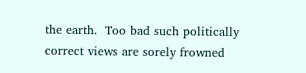the earth.  Too bad such politically correct views are sorely frowned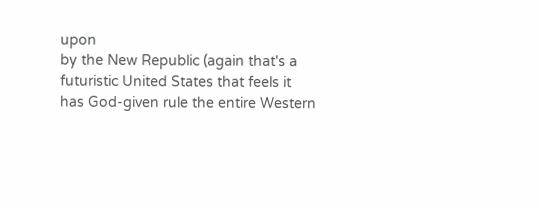upon
by the New Republic (again that's a futuristic United States that feels it
has God-given rule the entire Western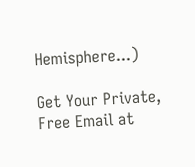Hemisphere...)

Get Your Private, Free Email at